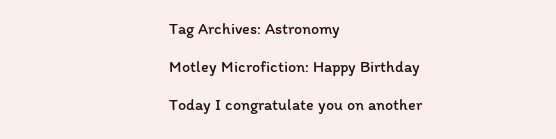Tag Archives: Astronomy

Motley Microfiction: Happy Birthday

Today I congratulate you on another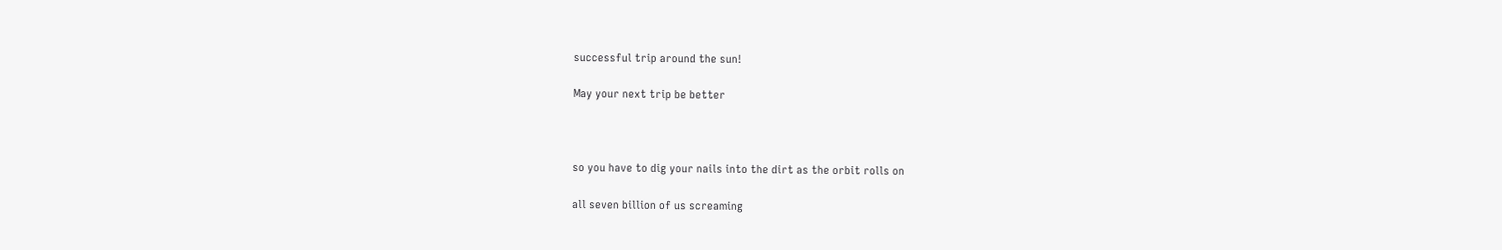successful trip around the sun!

May your next trip be better



so you have to dig your nails into the dirt as the orbit rolls on

all seven billion of us screaming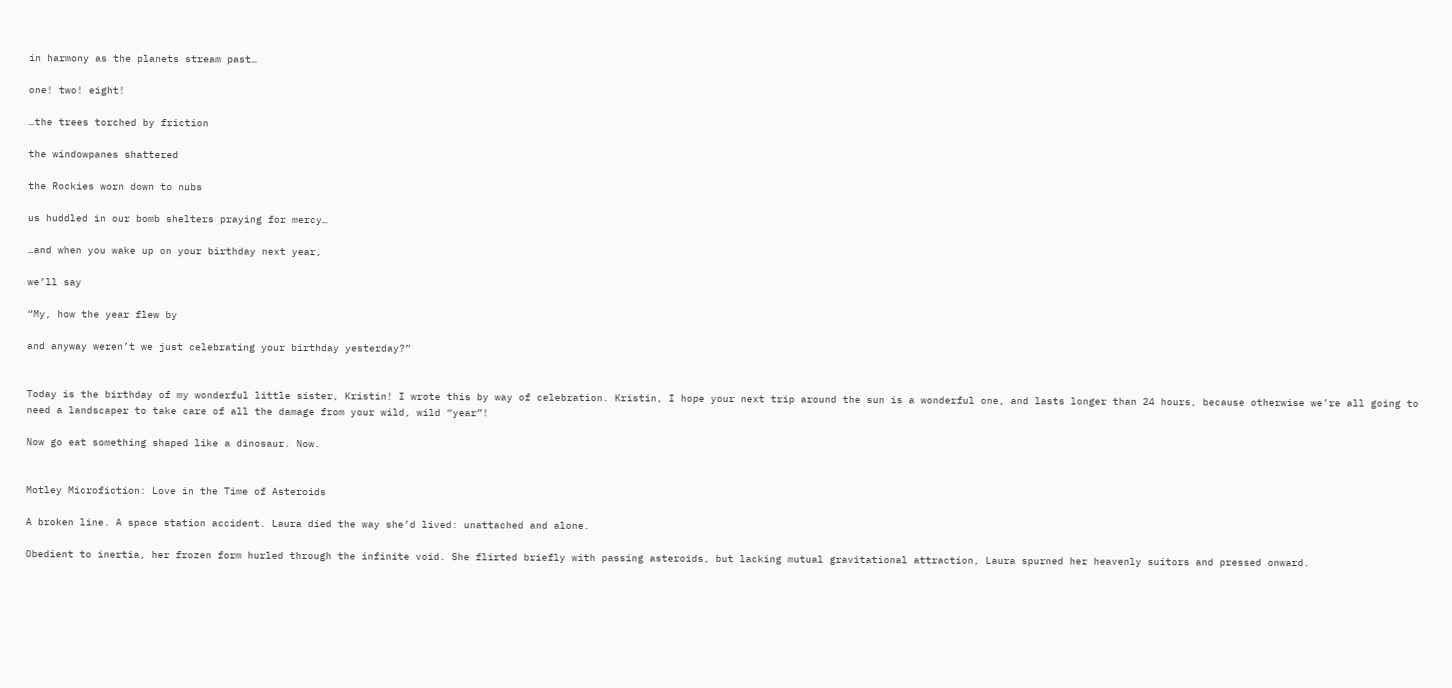in harmony as the planets stream past…

one! two! eight!

…the trees torched by friction

the windowpanes shattered

the Rockies worn down to nubs

us huddled in our bomb shelters praying for mercy…

…and when you wake up on your birthday next year,

we’ll say

“My, how the year flew by

and anyway weren’t we just celebrating your birthday yesterday?”


Today is the birthday of my wonderful little sister, Kristin! I wrote this by way of celebration. Kristin, I hope your next trip around the sun is a wonderful one, and lasts longer than 24 hours, because otherwise we’re all going to need a landscaper to take care of all the damage from your wild, wild “year”!

Now go eat something shaped like a dinosaur. Now.


Motley Microfiction: Love in the Time of Asteroids

A broken line. A space station accident. Laura died the way she’d lived: unattached and alone.

Obedient to inertia, her frozen form hurled through the infinite void. She flirted briefly with passing asteroids, but lacking mutual gravitational attraction, Laura spurned her heavenly suitors and pressed onward.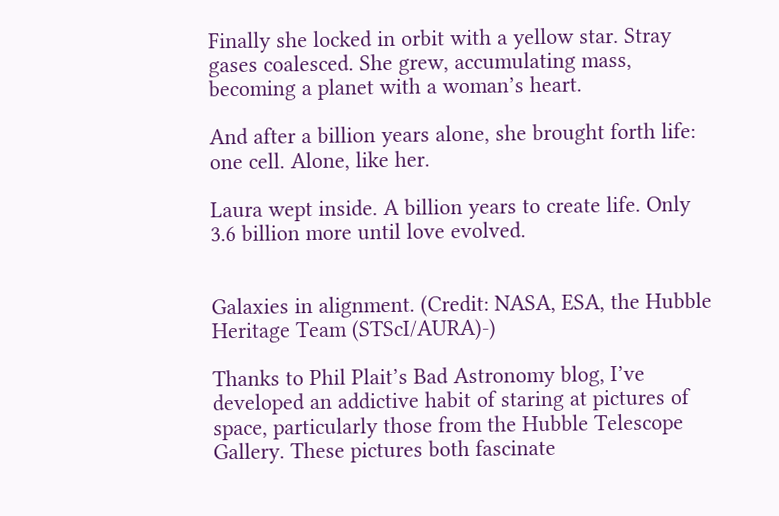Finally she locked in orbit with a yellow star. Stray gases coalesced. She grew, accumulating mass, becoming a planet with a woman’s heart.

And after a billion years alone, she brought forth life: one cell. Alone, like her.

Laura wept inside. A billion years to create life. Only 3.6 billion more until love evolved.


Galaxies in alignment. (Credit: NASA, ESA, the Hubble Heritage Team (STScI/AURA)-)

Thanks to Phil Plait’s Bad Astronomy blog, I’ve developed an addictive habit of staring at pictures of space, particularly those from the Hubble Telescope Gallery. These pictures both fascinate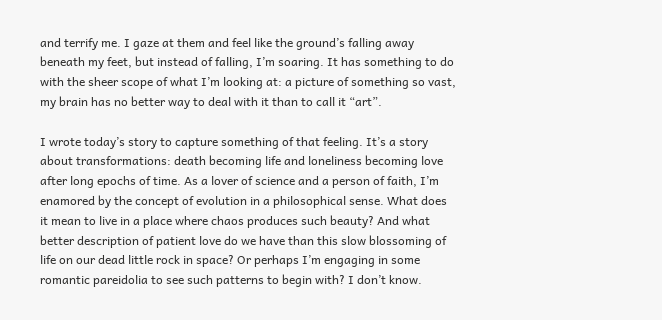and terrify me. I gaze at them and feel like the ground’s falling away beneath my feet, but instead of falling, I’m soaring. It has something to do with the sheer scope of what I’m looking at: a picture of something so vast, my brain has no better way to deal with it than to call it “art”.

I wrote today’s story to capture something of that feeling. It’s a story about transformations: death becoming life and loneliness becoming love after long epochs of time. As a lover of science and a person of faith, I’m enamored by the concept of evolution in a philosophical sense. What does it mean to live in a place where chaos produces such beauty? And what better description of patient love do we have than this slow blossoming of life on our dead little rock in space? Or perhaps I’m engaging in some romantic pareidolia to see such patterns to begin with? I don’t know.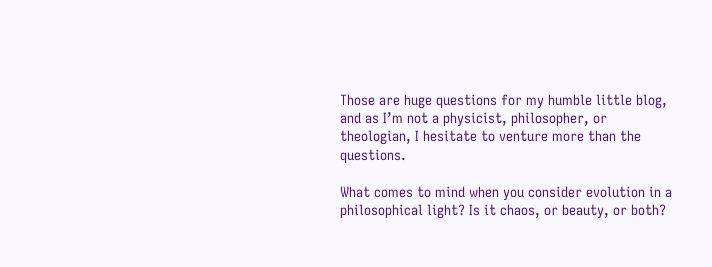Those are huge questions for my humble little blog, and as I’m not a physicist, philosopher, or theologian, I hesitate to venture more than the questions.

What comes to mind when you consider evolution in a philosophical light? Is it chaos, or beauty, or both?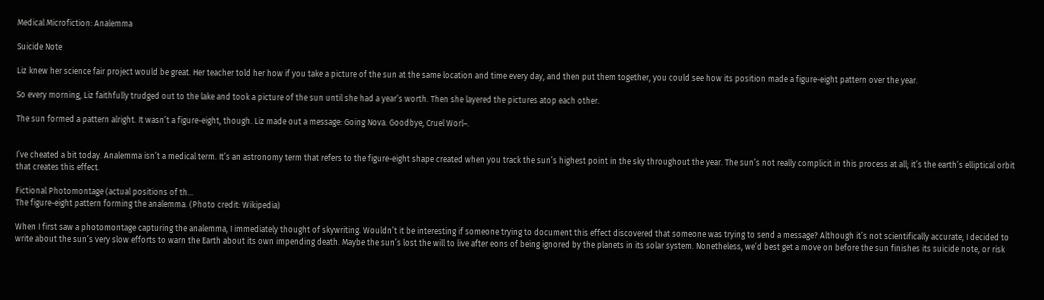Medical Microfiction: Analemma

Suicide Note

Liz knew her science fair project would be great. Her teacher told her how if you take a picture of the sun at the same location and time every day, and then put them together, you could see how its position made a figure-eight pattern over the year.

So every morning, Liz faithfully trudged out to the lake and took a picture of the sun until she had a year’s worth. Then she layered the pictures atop each other.

The sun formed a pattern alright. It wasn’t a figure-eight, though. Liz made out a message: Going Nova. Goodbye, Cruel Worl–.


I’ve cheated a bit today. Analemma isn’t a medical term. It’s an astronomy term that refers to the figure-eight shape created when you track the sun’s highest point in the sky throughout the year. The sun’s not really complicit in this process at all; it’s the earth’s elliptical orbit that creates this effect.

Fictional Photomontage (actual positions of th...
The figure-eight pattern forming the analemma. (Photo credit: Wikipedia)

When I first saw a photomontage capturing the analemma, I immediately thought of skywriting. Wouldn’t it be interesting if someone trying to document this effect discovered that someone was trying to send a message? Although it’s not scientifically accurate, I decided to write about the sun’s very slow efforts to warn the Earth about its own impending death. Maybe the sun’s lost the will to live after eons of being ignored by the planets in its solar system. Nonetheless, we’d best get a move on before the sun finishes its suicide note, or risk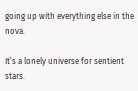going up with everything else in the nova.

It’s a lonely universe for sentient stars.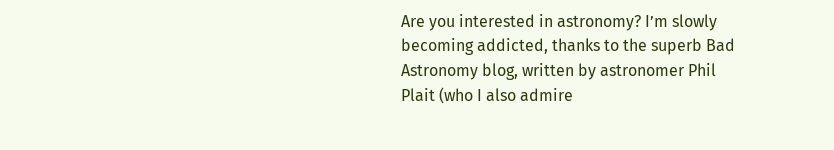Are you interested in astronomy? I’m slowly becoming addicted, thanks to the superb Bad Astronomy blog, written by astronomer Phil Plait (who I also admire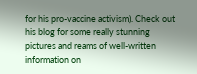for his pro-vaccine activism). Check out his blog for some really stunning pictures and reams of well-written information on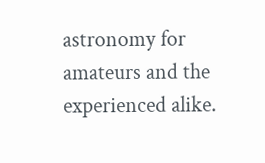astronomy for amateurs and the experienced alike.